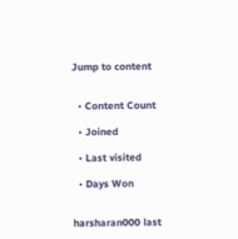Jump to content


  • Content Count

  • Joined

  • Last visited

  • Days Won


harsharan000 last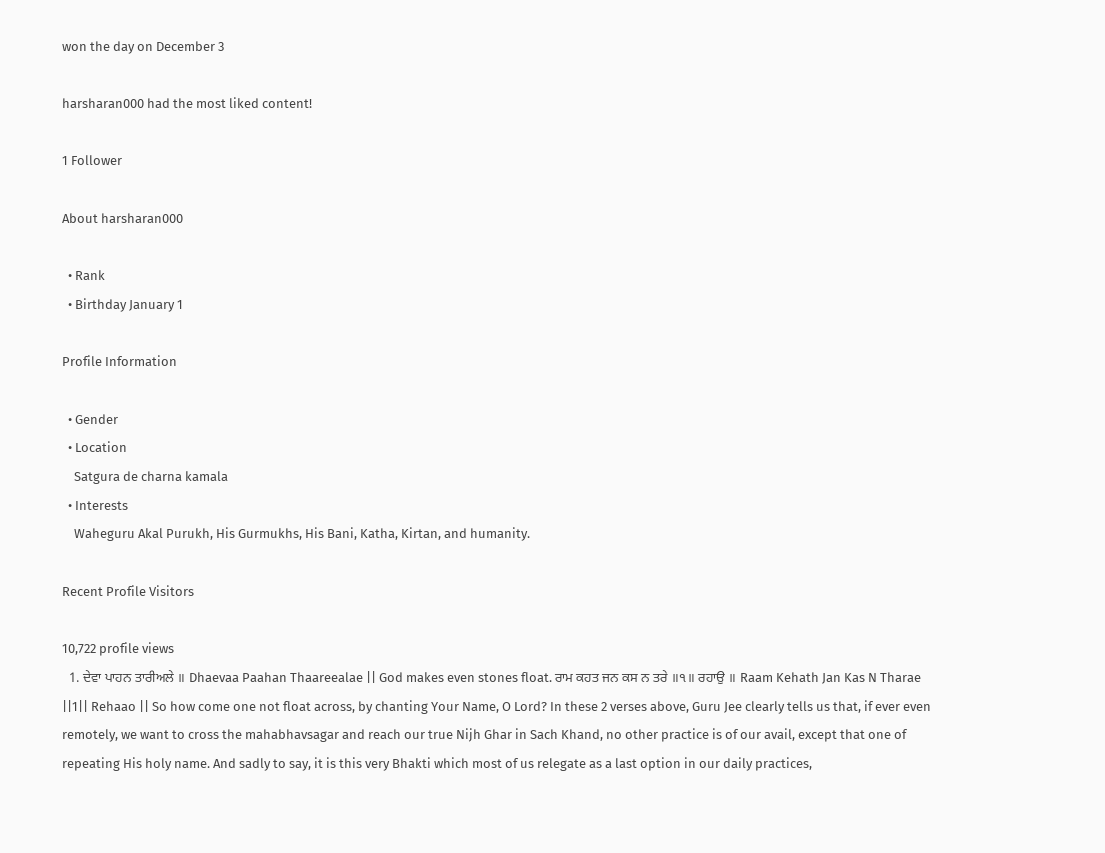won the day on December 3

harsharan000 had the most liked content!

1 Follower

About harsharan000

  • Rank
  • Birthday January 1

Profile Information

  • Gender
  • Location
    Satgura de charna kamala
  • Interests
    Waheguru Akal Purukh, His Gurmukhs, His Bani, Katha, Kirtan, and humanity.

Recent Profile Visitors

10,722 profile views
  1. ਦੇਵਾ ਪਾਹਨ ਤਾਰੀਅਲੇ ॥ Dhaevaa Paahan Thaareealae || God makes even stones float. ਰਾਮ ਕਹਤ ਜਨ ਕਸ ਨ ਤਰੇ ॥੧॥ ਰਹਾਉ ॥ Raam Kehath Jan Kas N Tharae ||1|| Rehaao || So how come one not float across, by chanting Your Name, O Lord? In these 2 verses above, Guru Jee clearly tells us that, if ever even remotely, we want to cross the mahabhavsagar and reach our true Nijh Ghar in Sach Khand, no other practice is of our avail, except that one of repeating His holy name. And sadly to say, it is this very Bhakti which most of us relegate as a last option in our daily practices,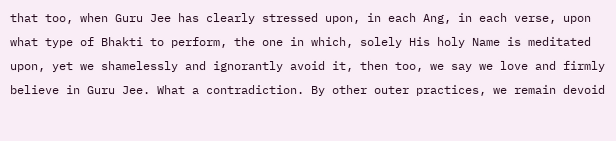that too, when Guru Jee has clearly stressed upon, in each Ang, in each verse, upon what type of Bhakti to perform, the one in which, solely His holy Name is meditated upon, yet we shamelessly and ignorantly avoid it, then too, we say we love and firmly believe in Guru Jee. What a contradiction. By other outer practices, we remain devoid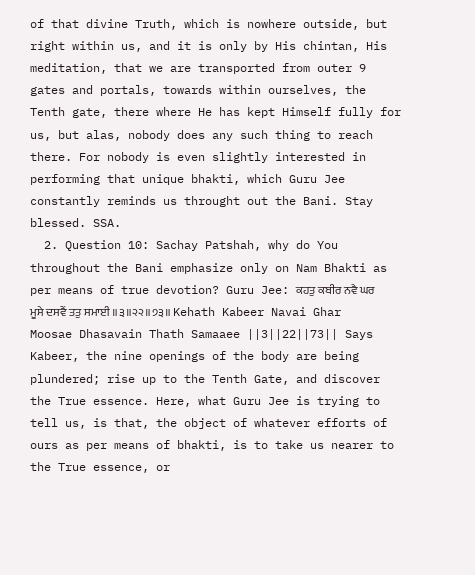of that divine Truth, which is nowhere outside, but right within us, and it is only by His chintan, His meditation, that we are transported from outer 9 gates and portals, towards within ourselves, the Tenth gate, there where He has kept Himself fully for us, but alas, nobody does any such thing to reach there. For nobody is even slightly interested in performing that unique bhakti, which Guru Jee constantly reminds us throught out the Bani. Stay blessed. SSA.
  2. Question 10: Sachay Patshah, why do You throughout the Bani emphasize only on Nam Bhakti as per means of true devotion? Guru Jee: ਕਹਤੁ ਕਬੀਰ ਨਵੈ ਘਰ ਮੂਸੇ ਦਸਵੈਂ ਤਤੁ ਸਮਾਈ ॥੩॥੨੨॥੭੩॥ Kehath Kabeer Navai Ghar Moosae Dhasavain Thath Samaaee ||3||22||73|| Says Kabeer, the nine openings of the body are being plundered; rise up to the Tenth Gate, and discover the True essence. Here, what Guru Jee is trying to tell us, is that, the object of whatever efforts of ours as per means of bhakti, is to take us nearer to the True essence, or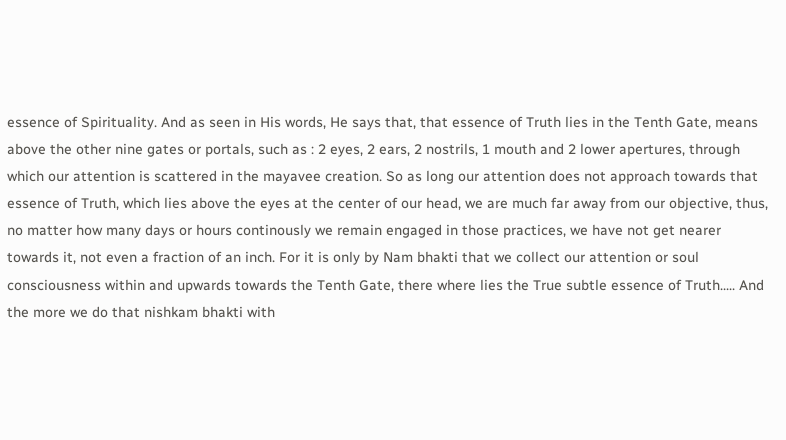essence of Spirituality. And as seen in His words, He says that, that essence of Truth lies in the Tenth Gate, means above the other nine gates or portals, such as : 2 eyes, 2 ears, 2 nostrils, 1 mouth and 2 lower apertures, through which our attention is scattered in the mayavee creation. So as long our attention does not approach towards that essence of Truth, which lies above the eyes at the center of our head, we are much far away from our objective, thus, no matter how many days or hours continously we remain engaged in those practices, we have not get nearer towards it, not even a fraction of an inch. For it is only by Nam bhakti that we collect our attention or soul consciousness within and upwards towards the Tenth Gate, there where lies the True subtle essence of Truth..... And the more we do that nishkam bhakti with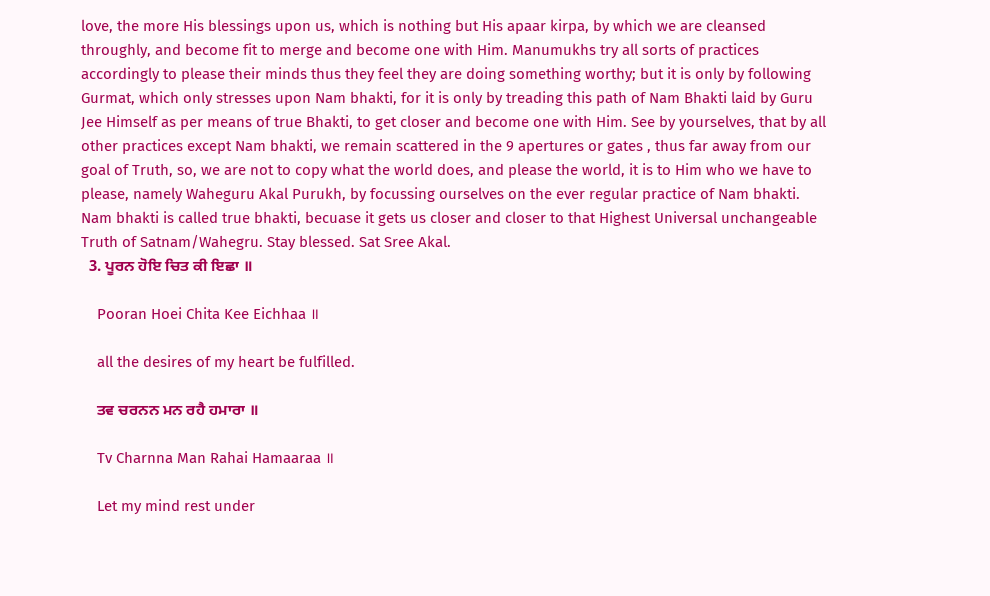love, the more His blessings upon us, which is nothing but His apaar kirpa, by which we are cleansed throughly, and become fit to merge and become one with Him. Manumukhs try all sorts of practices accordingly to please their minds thus they feel they are doing something worthy; but it is only by following Gurmat, which only stresses upon Nam bhakti, for it is only by treading this path of Nam Bhakti laid by Guru Jee Himself as per means of true Bhakti, to get closer and become one with Him. See by yourselves, that by all other practices except Nam bhakti, we remain scattered in the 9 apertures or gates , thus far away from our goal of Truth, so, we are not to copy what the world does, and please the world, it is to Him who we have to please, namely Waheguru Akal Purukh, by focussing ourselves on the ever regular practice of Nam bhakti. Nam bhakti is called true bhakti, becuase it gets us closer and closer to that Highest Universal unchangeable Truth of Satnam/Wahegru. Stay blessed. Sat Sree Akal.
  3. ਪੂਰਨ ਹੋਇ ਚਿਤ ਕੀ ਇਛਾ ॥

    Pooran Hoei Chita Kee Eichhaa ॥

    all the desires of my heart be fulfilled.

    ਤਵ ਚਰਨਨ ਮਨ ਰਹੈ ਹਮਾਰਾ ॥

    Tv Charnna Man Rahai Hamaaraa ॥

    Let my mind rest under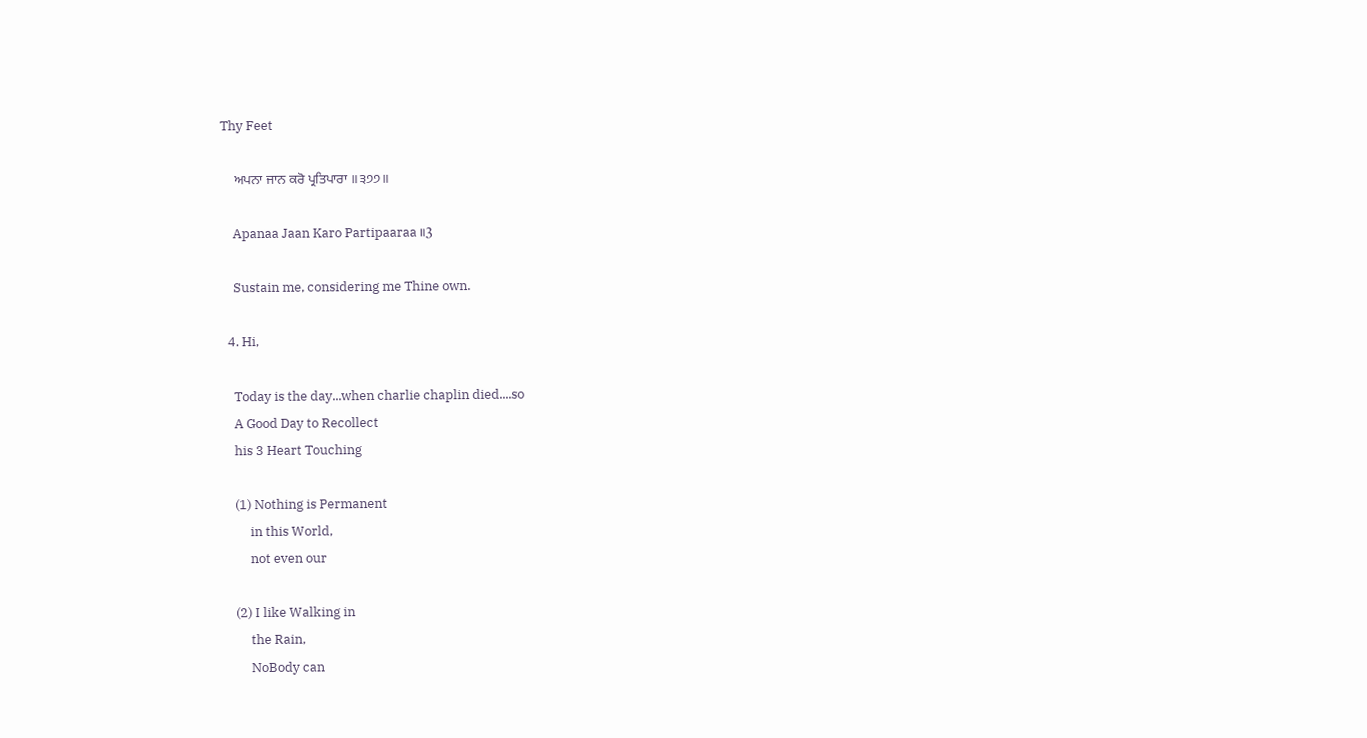Thy Feet

    ਅਪਨਾ ਜਾਨ ਕਰੋ ਪ੍ਰਤਿਪਾਰਾ ॥੩੭੭॥

    Apanaa Jaan Karo Partipaaraa ॥3

    Sustain me, considering me Thine own.

  4. Hi,

    Today is the day...when charlie chaplin died....so
    A Good Day to Recollect
    his 3 Heart Touching

    (1) Nothing is Permanent
         in this World,
         not even our

    (2) I like Walking in
         the Rain,
         NoBody can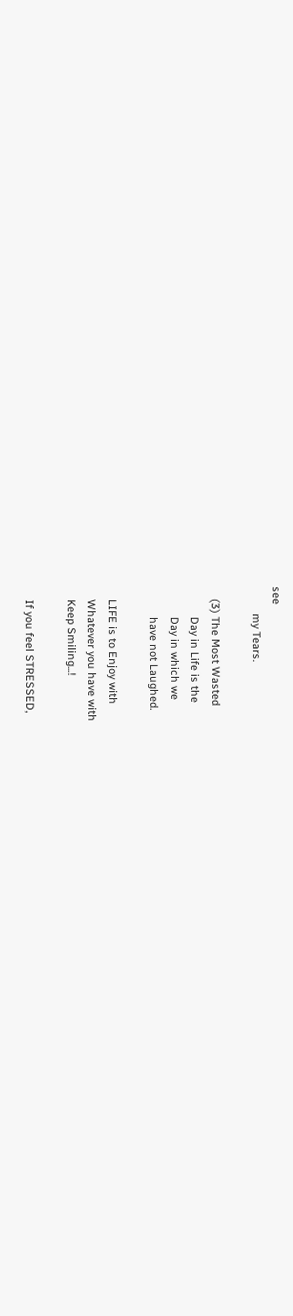see
         my Tears.

    (3) The Most Wasted
          Day in Life is the
          Day in which we
          have not Laughed.

    LIFE is to Enjoy with
    Whatever you have with
    Keep Smiling...!

    If you feel STRESSED,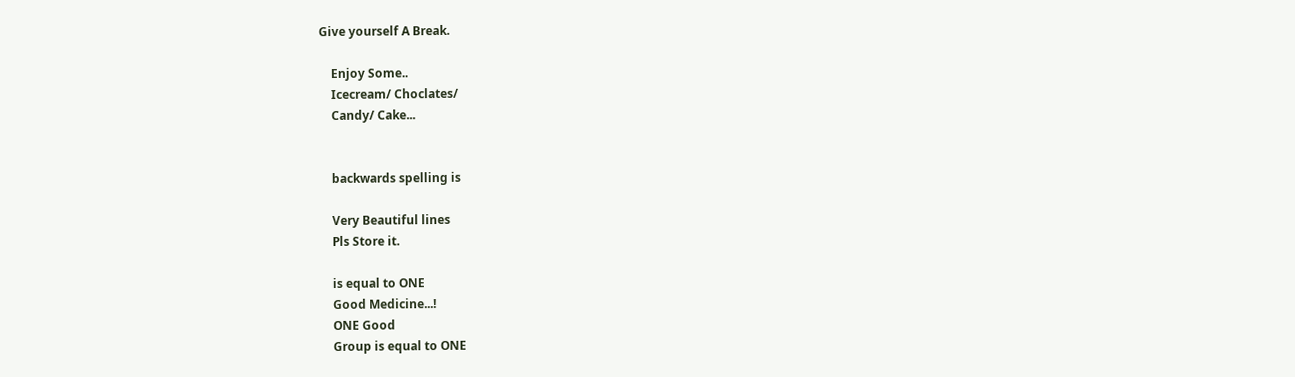Give yourself A Break.

    Enjoy Some..
    Icecream/ Choclates/
    Candy/ Cake...


    backwards spelling is

    Very Beautiful lines
    Pls Store it.

    is equal to ONE
    Good Medicine...!
    ONE Good
    Group is equal to ONE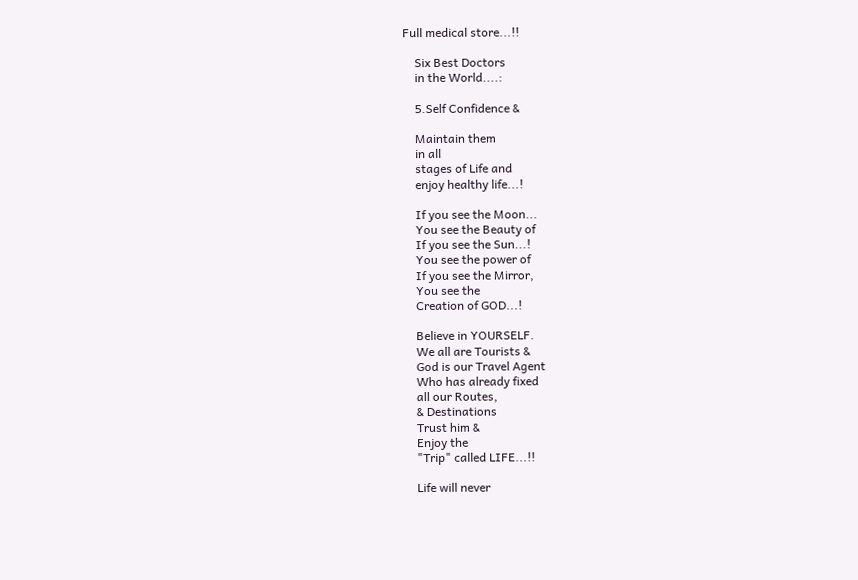Full medical store...!!

    Six Best Doctors
    in the World....:

    5.Self Confidence &

    Maintain them
    in all
    stages of Life and
    enjoy healthy life...!

    If you see the Moon...
    You see the Beauty of
    If you see the Sun...!
    You see the power of
    If you see the Mirror,
    You see the
    Creation of GOD...!

    Believe in YOURSELF.
    We all are Tourists &
    God is our Travel Agent
    Who has already fixed
    all our Routes,
    & Destinations
    Trust him &
    Enjoy the
    "Trip" called LIFE...!!

    Life will never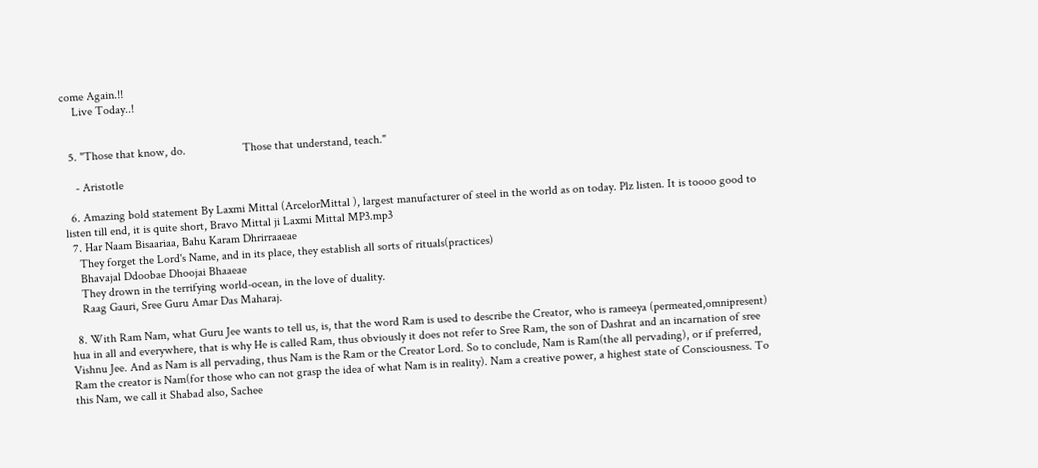come Again.!!
    Live Today..!


  5. "Those that know, do.                   Those that understand, teach."

    - Aristotle

  6. Amazing bold statement By Laxmi Mittal (ArcelorMittal ), largest manufacturer of steel in the world as on today. Plz listen. It is toooo good to listen till end, it is quite short, Bravo Mittal ji Laxmi Mittal MP3.mp3
  7. Har Naam Bisaariaa, Bahu Karam Dhrirraaeae
    They forget the Lord's Name, and in its place, they establish all sorts of rituals(practices)
    Bhavajal Ddoobae Dhoojai Bhaaeae
    They drown in the terrifying world-ocean, in the love of duality.
    Raag Gauri, Sree Guru Amar Das Maharaj.

  8. With Ram Nam, what Guru Jee wants to tell us, is, that the word Ram is used to describe the Creator, who is rameeya (permeated,omnipresent) hua in all and everywhere, that is why He is called Ram, thus obviously it does not refer to Sree Ram, the son of Dashrat and an incarnation of sree Vishnu Jee. And as Nam is all pervading, thus Nam is the Ram or the Creator Lord. So to conclude, Nam is Ram(the all pervading), or if preferred, Ram the creator is Nam(for those who can not grasp the idea of what Nam is in reality). Nam a creative power, a highest state of Consciousness. To this Nam, we call it Shabad also, Sachee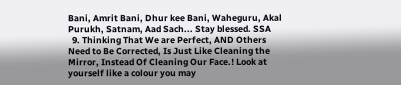Bani, Amrit Bani, Dhur kee Bani, Waheguru, Akal Purukh, Satnam, Aad Sach... Stay blessed. SSA
  9. Thinking That We are Perfect, AND Others Need to Be Corrected, Is Just Like Cleaning the Mirror, Instead Of Cleaning Our Face.! Look at yourself like a colour you may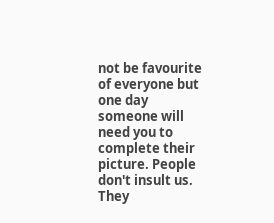not be favourite of everyone but one day someone will need you to complete their picture. People don't insult us. They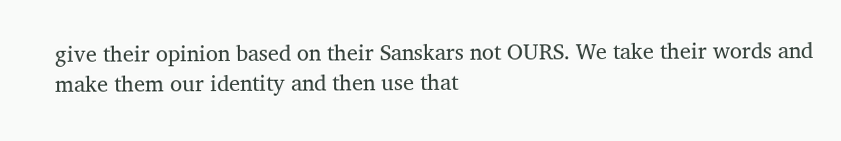give their opinion based on their Sanskars not OURS. We take their words and make them our identity and then use that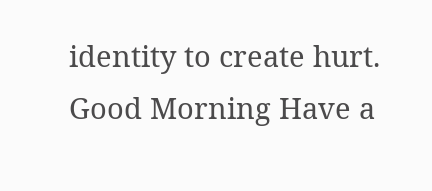identity to create hurt. Good Morning Have a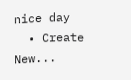nice day
  • Create New...